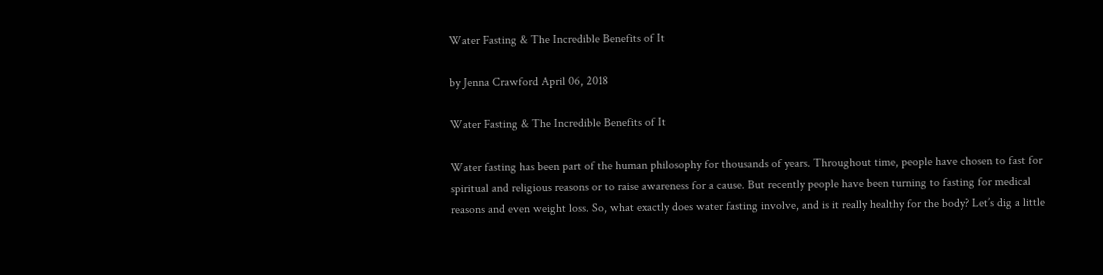Water Fasting & The Incredible Benefits of It

by Jenna Crawford April 06, 2018

Water Fasting & The Incredible Benefits of It

Water fasting has been part of the human philosophy for thousands of years. Throughout time, people have chosen to fast for spiritual and religious reasons or to raise awareness for a cause. But recently people have been turning to fasting for medical reasons and even weight loss. So, what exactly does water fasting involve, and is it really healthy for the body? Let’s dig a little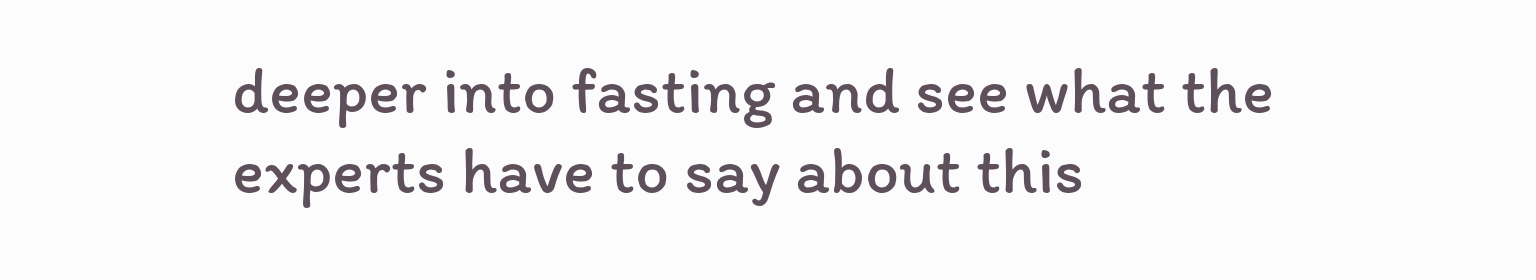deeper into fasting and see what the experts have to say about this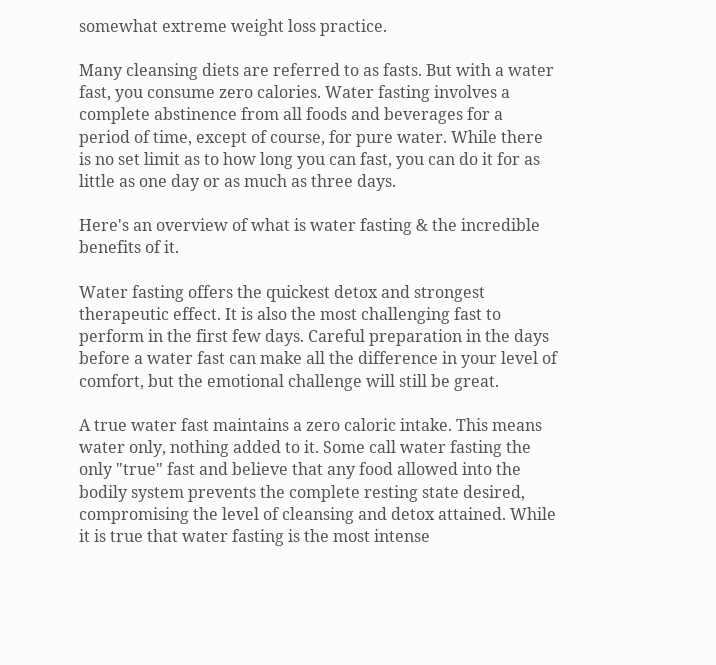somewhat extreme weight loss practice.

Many cleansing diets are referred to as fasts. But with a water fast, you consume zero calories. Water fasting involves a complete abstinence from all foods and beverages for a period of time, except of course, for pure water. While there is no set limit as to how long you can fast, you can do it for as little as one day or as much as three days.

Here's an overview of what is water fasting & the incredible benefits of it.

Water fasting offers the quickest detox and strongest therapeutic effect. It is also the most challenging fast to perform in the first few days. Careful preparation in the days before a water fast can make all the difference in your level of comfort, but the emotional challenge will still be great.

A true water fast maintains a zero caloric intake. This means water only, nothing added to it. Some call water fasting the only "true" fast and believe that any food allowed into the bodily system prevents the complete resting state desired, compromising the level of cleansing and detox attained. While it is true that water fasting is the most intense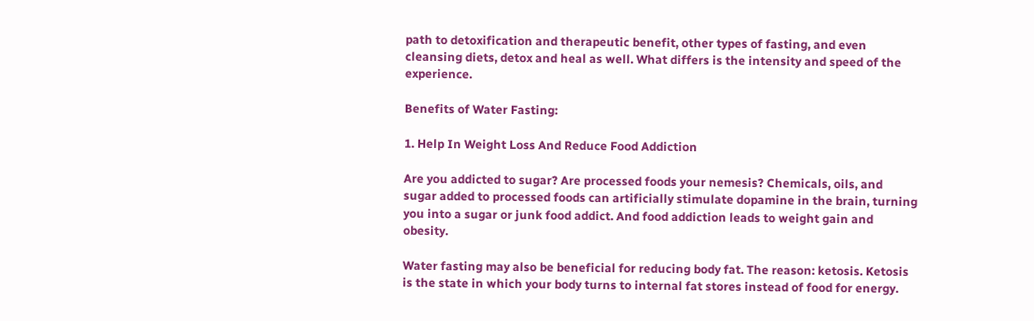path to detoxification and therapeutic benefit, other types of fasting, and even cleansing diets, detox and heal as well. What differs is the intensity and speed of the experience.

Benefits of Water Fasting:

1. Help In Weight Loss And Reduce Food Addiction

Are you addicted to sugar? Are processed foods your nemesis? Chemicals, oils, and sugar added to processed foods can artificially stimulate dopamine in the brain, turning you into a sugar or junk food addict. And food addiction leads to weight gain and obesity.

Water fasting may also be beneficial for reducing body fat. The reason: ketosis. Ketosis is the state in which your body turns to internal fat stores instead of food for energy.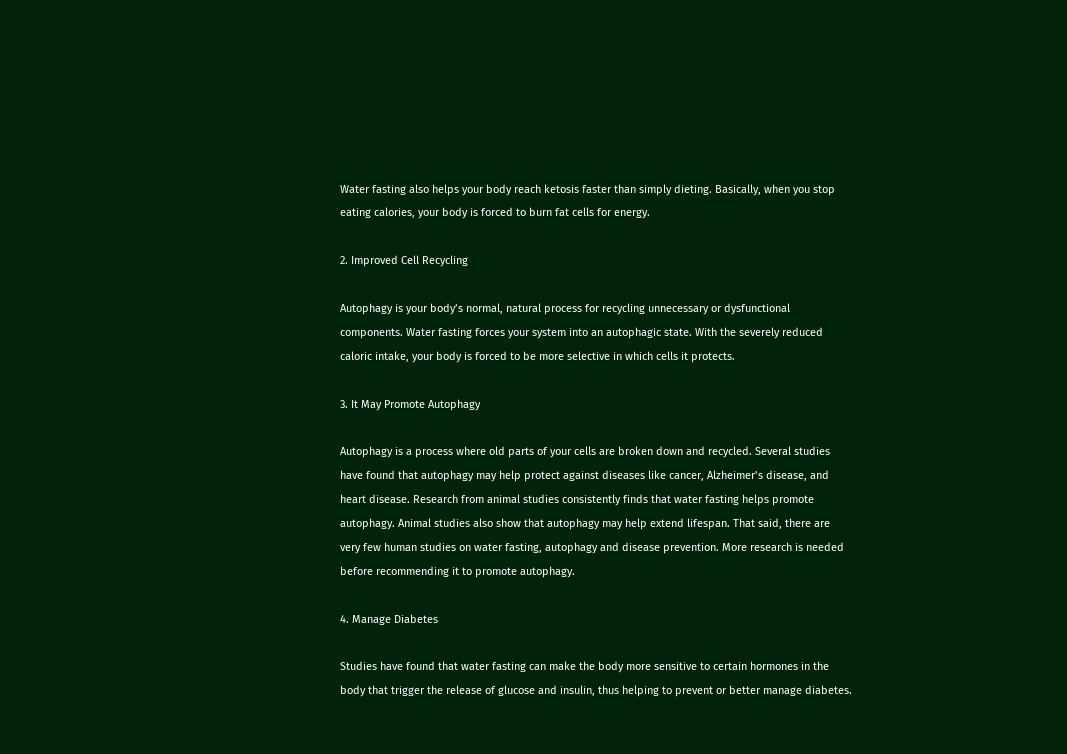Water fasting also helps your body reach ketosis faster than simply dieting. Basically, when you stop eating calories, your body is forced to burn fat cells for energy.

2. Improved Cell Recycling

Autophagy is your body’s normal, natural process for recycling unnecessary or dysfunctional components. Water fasting forces your system into an autophagic state. With the severely reduced caloric intake, your body is forced to be more selective in which cells it protects.

3. It May Promote Autophagy

Autophagy is a process where old parts of your cells are broken down and recycled. Several studies have found that autophagy may help protect against diseases like cancer, Alzheimer’s disease, and heart disease. Research from animal studies consistently finds that water fasting helps promote autophagy. Animal studies also show that autophagy may help extend lifespan. That said, there are very few human studies on water fasting, autophagy and disease prevention. More research is needed before recommending it to promote autophagy.

4. Manage Diabetes

Studies have found that water fasting can make the body more sensitive to certain hormones in the body that trigger the release of glucose and insulin, thus helping to prevent or better manage diabetes.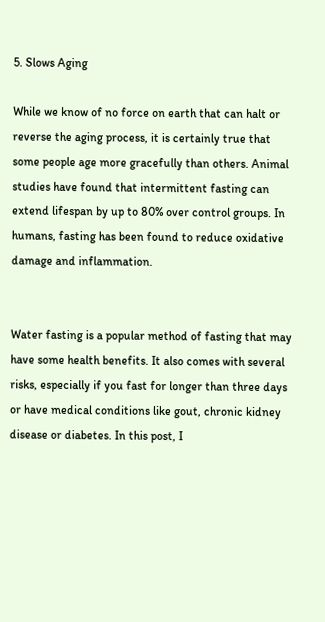5. Slows Aging

While we know of no force on earth that can halt or reverse the aging process, it is certainly true that some people age more gracefully than others. Animal studies have found that intermittent fasting can extend lifespan by up to 80% over control groups. In humans, fasting has been found to reduce oxidative damage and inflammation.


Water fasting is a popular method of fasting that may have some health benefits. It also comes with several risks, especially if you fast for longer than three days or have medical conditions like gout, chronic kidney disease or diabetes. In this post, I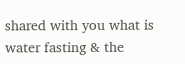shared with you what is water fasting & the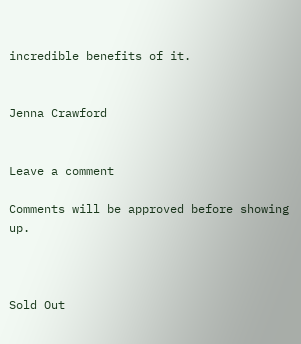incredible benefits of it.


Jenna Crawford


Leave a comment

Comments will be approved before showing up.



Sold Out